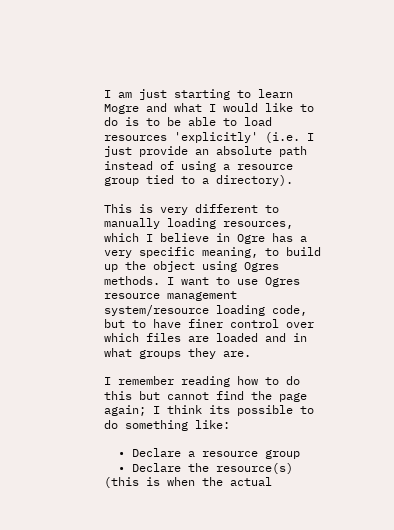I am just starting to learn Mogre and what I would like to do is to be able to load resources 'explicitly' (i.e. I just provide an absolute path instead of using a resource group tied to a directory).

This is very different to manually loading resources, which I believe in Ogre has a very specific meaning, to build up the object using Ogres methods. I want to use Ogres resource management system/resource loading code, but to have finer control over which files are loaded and in what groups they are.

I remember reading how to do this but cannot find the page again; I think its possible to do something like:

  • Declare a resource group
  • Declare the resource(s) (this is when the actual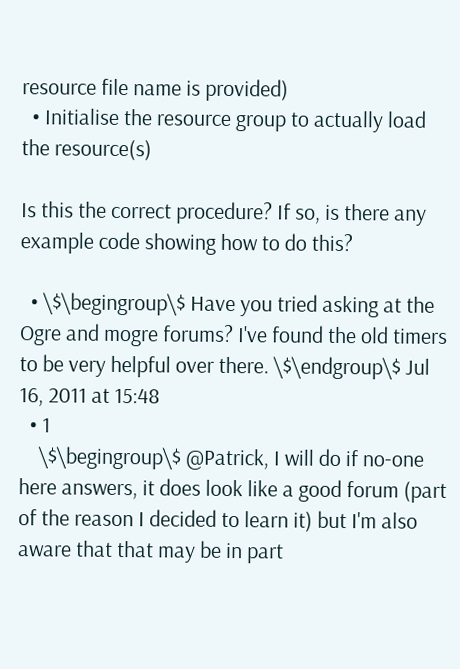resource file name is provided)
  • Initialise the resource group to actually load the resource(s)

Is this the correct procedure? If so, is there any example code showing how to do this?

  • \$\begingroup\$ Have you tried asking at the Ogre and mogre forums? I've found the old timers to be very helpful over there. \$\endgroup\$ Jul 16, 2011 at 15:48
  • 1
    \$\begingroup\$ @Patrick, I will do if no-one here answers, it does look like a good forum (part of the reason I decided to learn it) but I'm also aware that that may be in part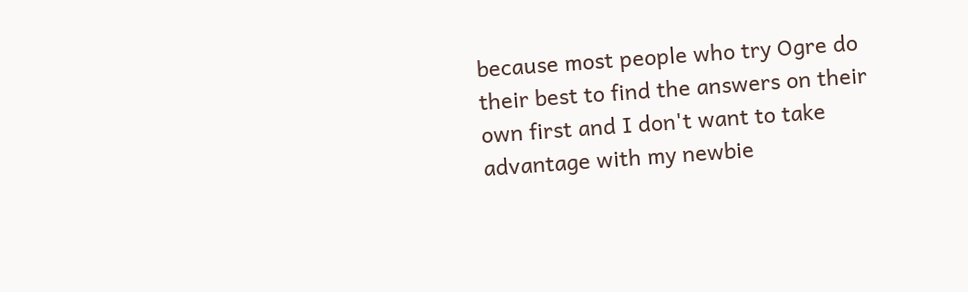because most people who try Ogre do their best to find the answers on their own first and I don't want to take advantage with my newbie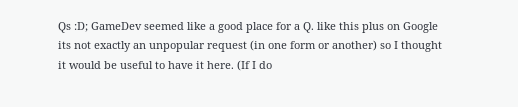Qs :D; GameDev seemed like a good place for a Q. like this plus on Google its not exactly an unpopular request (in one form or another) so I thought it would be useful to have it here. (If I do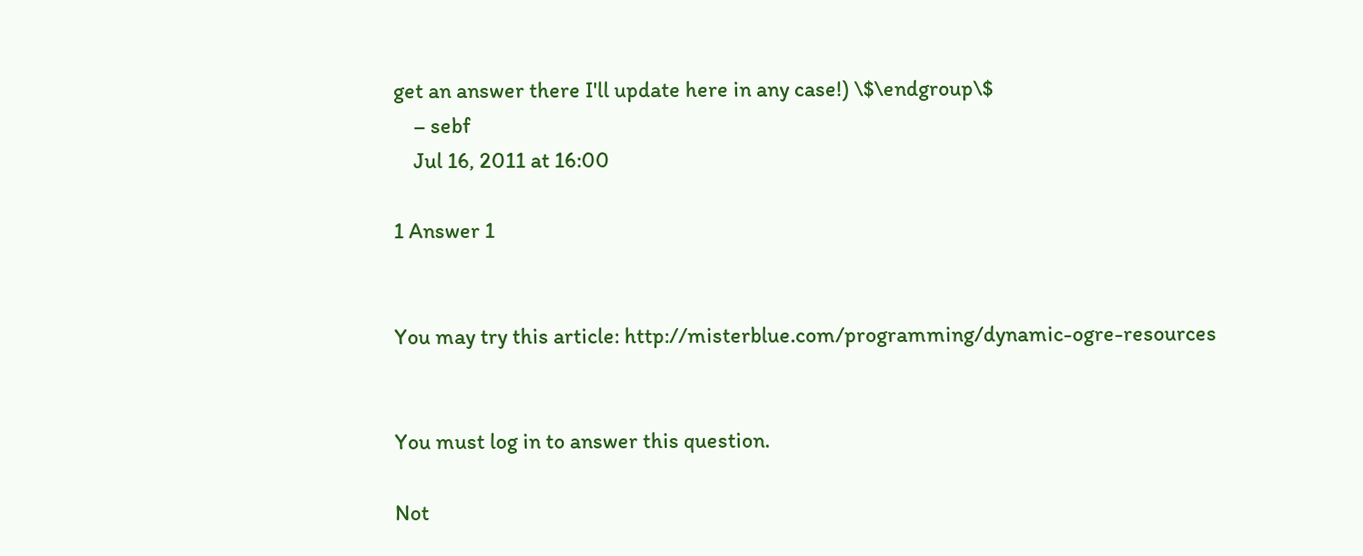get an answer there I'll update here in any case!) \$\endgroup\$
    – sebf
    Jul 16, 2011 at 16:00

1 Answer 1


You may try this article: http://misterblue.com/programming/dynamic-ogre-resources


You must log in to answer this question.

Not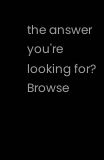the answer you're looking for? Browse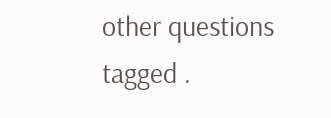other questions tagged .